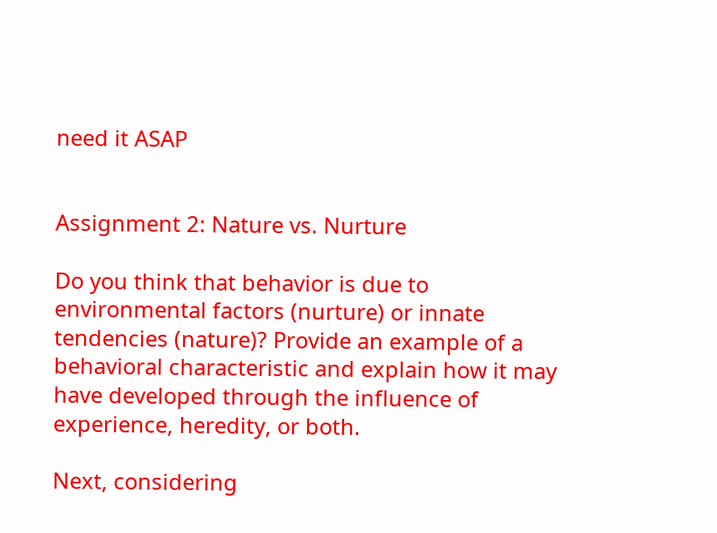need it ASAP


Assignment 2: Nature vs. Nurture

Do you think that behavior is due to environmental factors (nurture) or innate tendencies (nature)? Provide an example of a behavioral characteristic and explain how it may have developed through the influence of experience, heredity, or both.

Next, considering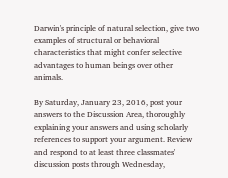Darwin's principle of natural selection, give two examples of structural or behavioral characteristics that might confer selective advantages to human beings over other animals.

By Saturday, January 23, 2016, post your answers to the Discussion Area, thoroughly explaining your answers and using scholarly references to support your argument. Review and respond to at least three classmates' discussion posts through Wednesday,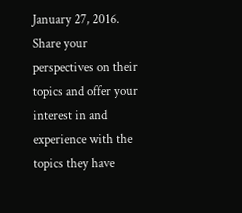January 27, 2016. Share your perspectives on their topics and offer your interest in and experience with the topics they have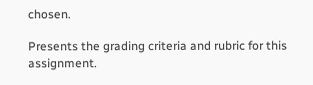chosen.

Presents the grading criteria and rubric for this assignment.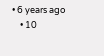• 6 years ago
    • 10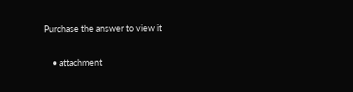Purchase the answer to view it

    • attachment